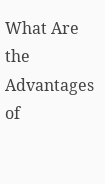What Are the Advantages of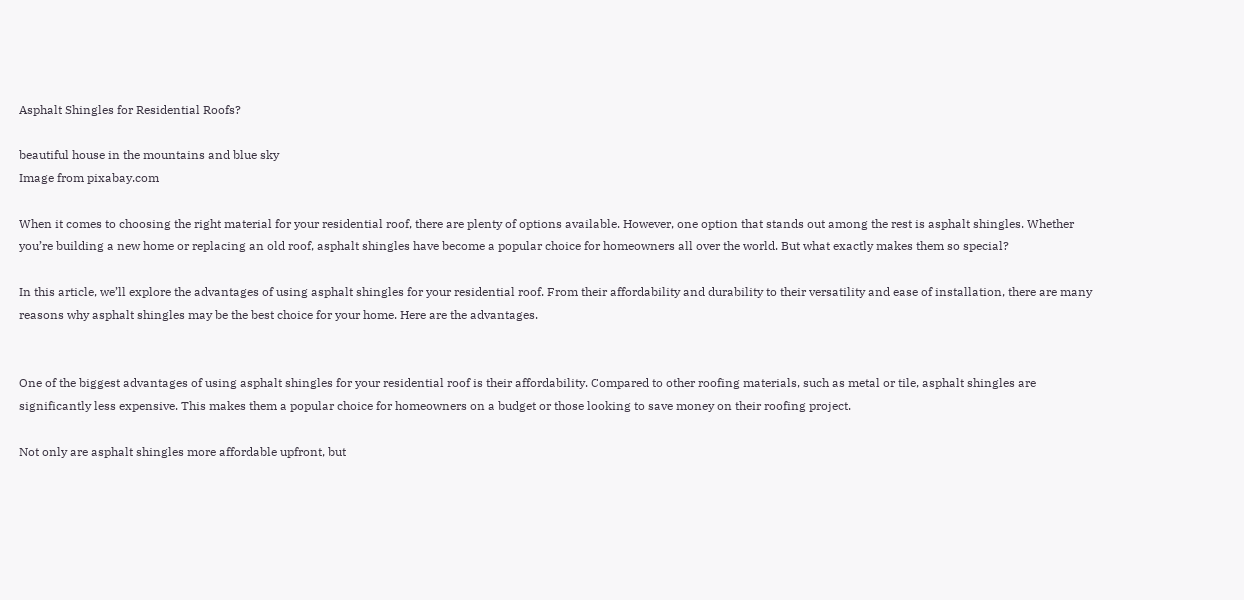Asphalt Shingles for Residential Roofs?

beautiful house in the mountains and blue sky
Image from pixabay.com

When it comes to choosing the right material for your residential roof, there are plenty of options available. However, one option that stands out among the rest is asphalt shingles. Whether you’re building a new home or replacing an old roof, asphalt shingles have become a popular choice for homeowners all over the world. But what exactly makes them so special?

In this article, we’ll explore the advantages of using asphalt shingles for your residential roof. From their affordability and durability to their versatility and ease of installation, there are many reasons why asphalt shingles may be the best choice for your home. Here are the advantages.


One of the biggest advantages of using asphalt shingles for your residential roof is their affordability. Compared to other roofing materials, such as metal or tile, asphalt shingles are significantly less expensive. This makes them a popular choice for homeowners on a budget or those looking to save money on their roofing project.

Not only are asphalt shingles more affordable upfront, but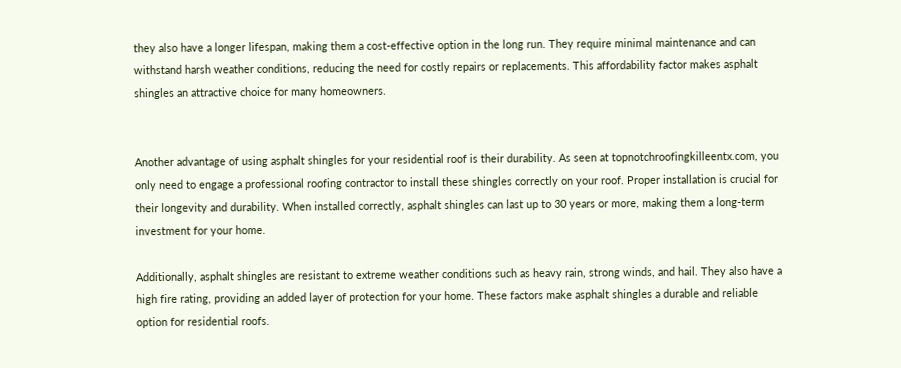they also have a longer lifespan, making them a cost-effective option in the long run. They require minimal maintenance and can withstand harsh weather conditions, reducing the need for costly repairs or replacements. This affordability factor makes asphalt shingles an attractive choice for many homeowners.


Another advantage of using asphalt shingles for your residential roof is their durability. As seen at topnotchroofingkilleentx.com, you only need to engage a professional roofing contractor to install these shingles correctly on your roof. Proper installation is crucial for their longevity and durability. When installed correctly, asphalt shingles can last up to 30 years or more, making them a long-term investment for your home.

Additionally, asphalt shingles are resistant to extreme weather conditions such as heavy rain, strong winds, and hail. They also have a high fire rating, providing an added layer of protection for your home. These factors make asphalt shingles a durable and reliable option for residential roofs.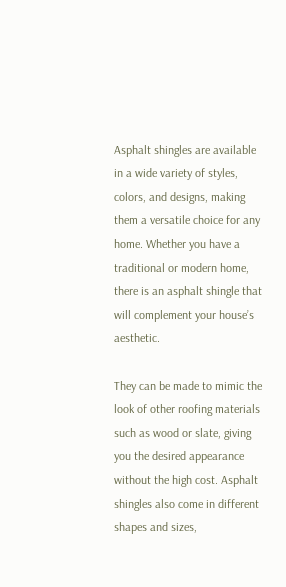Asphalt shingles are available in a wide variety of styles, colors, and designs, making them a versatile choice for any home. Whether you have a traditional or modern home, there is an asphalt shingle that will complement your house’s aesthetic.

They can be made to mimic the look of other roofing materials such as wood or slate, giving you the desired appearance without the high cost. Asphalt shingles also come in different shapes and sizes,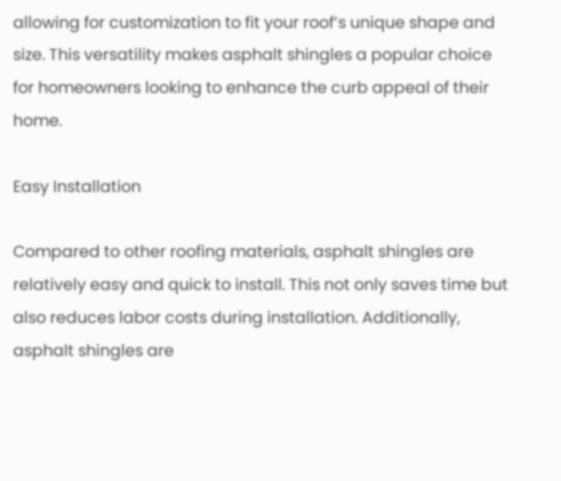allowing for customization to fit your roof’s unique shape and size. This versatility makes asphalt shingles a popular choice for homeowners looking to enhance the curb appeal of their home.

Easy Installation

Compared to other roofing materials, asphalt shingles are relatively easy and quick to install. This not only saves time but also reduces labor costs during installation. Additionally, asphalt shingles are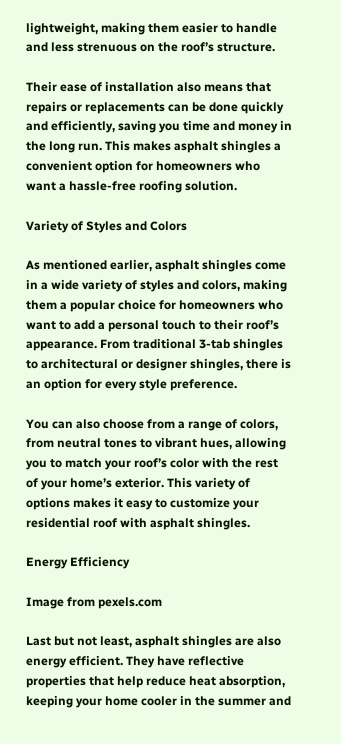lightweight, making them easier to handle and less strenuous on the roof’s structure.

Their ease of installation also means that repairs or replacements can be done quickly and efficiently, saving you time and money in the long run. This makes asphalt shingles a convenient option for homeowners who want a hassle-free roofing solution.

Variety of Styles and Colors

As mentioned earlier, asphalt shingles come in a wide variety of styles and colors, making them a popular choice for homeowners who want to add a personal touch to their roof’s appearance. From traditional 3-tab shingles to architectural or designer shingles, there is an option for every style preference.

You can also choose from a range of colors, from neutral tones to vibrant hues, allowing you to match your roof’s color with the rest of your home’s exterior. This variety of options makes it easy to customize your residential roof with asphalt shingles.

Energy Efficiency

Image from pexels.com

Last but not least, asphalt shingles are also energy efficient. They have reflective properties that help reduce heat absorption, keeping your home cooler in the summer and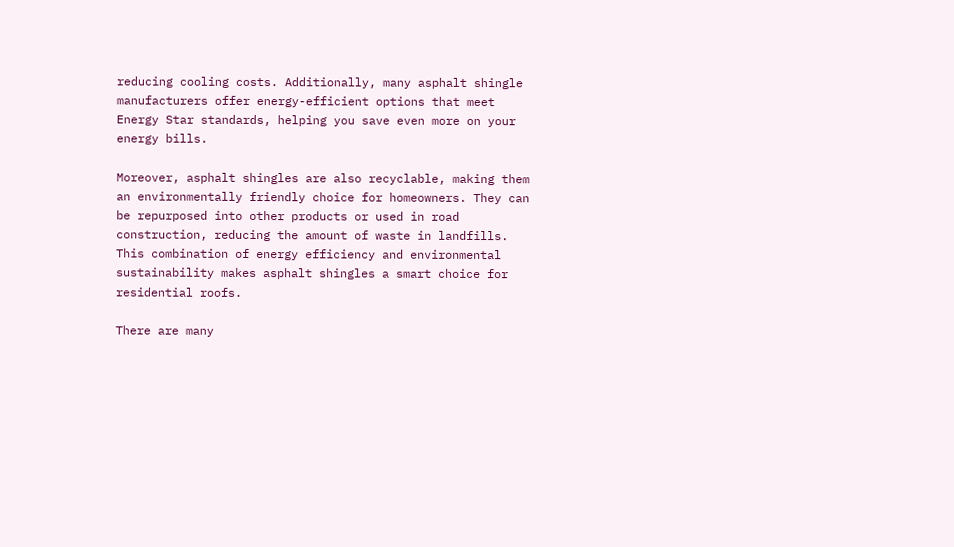reducing cooling costs. Additionally, many asphalt shingle manufacturers offer energy-efficient options that meet Energy Star standards, helping you save even more on your energy bills.

Moreover, asphalt shingles are also recyclable, making them an environmentally friendly choice for homeowners. They can be repurposed into other products or used in road construction, reducing the amount of waste in landfills. This combination of energy efficiency and environmental sustainability makes asphalt shingles a smart choice for residential roofs.

There are many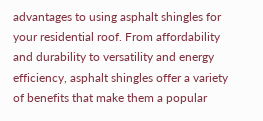advantages to using asphalt shingles for your residential roof. From affordability and durability to versatility and energy efficiency, asphalt shingles offer a variety of benefits that make them a popular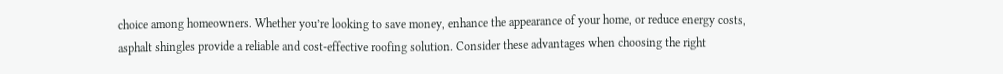choice among homeowners. Whether you’re looking to save money, enhance the appearance of your home, or reduce energy costs, asphalt shingles provide a reliable and cost-effective roofing solution. Consider these advantages when choosing the right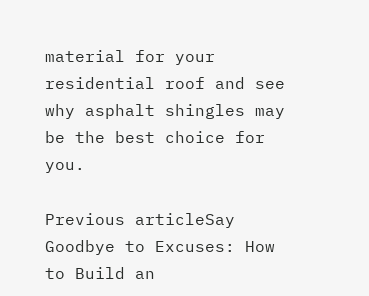material for your residential roof and see why asphalt shingles may be the best choice for you.

Previous articleSay Goodbye to Excuses: How to Build an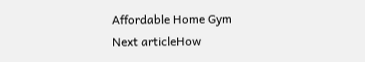Affordable Home Gym
Next articleHow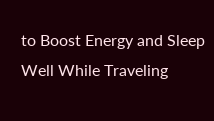to Boost Energy and Sleep Well While Traveling